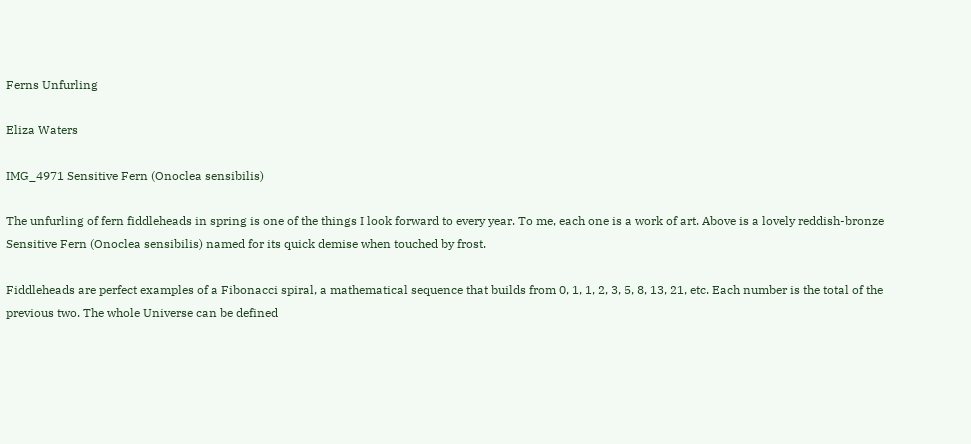Ferns Unfurling

Eliza Waters

IMG_4971 Sensitive Fern (Onoclea sensibilis)

The unfurling of fern fiddleheads in spring is one of the things I look forward to every year. To me, each one is a work of art. Above is a lovely reddish-bronze Sensitive Fern (Onoclea sensibilis) named for its quick demise when touched by frost.

Fiddleheads are perfect examples of a Fibonacci spiral, a mathematical sequence that builds from 0, 1, 1, 2, 3, 5, 8, 13, 21, etc. Each number is the total of the previous two. The whole Universe can be defined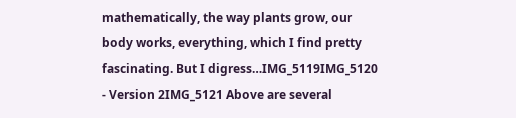mathematically, the way plants grow, our body works, everything, which I find pretty fascinating. But I digress…IMG_5119IMG_5120 - Version 2IMG_5121 Above are several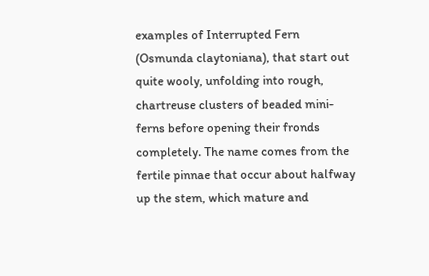examples of Interrupted Fern (Osmunda claytoniana), that start out quite wooly, unfolding into rough, chartreuse clusters of beaded mini-ferns before opening their fronds completely. The name comes from the fertile pinnae that occur about halfway up the stem, which mature and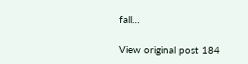fall…

View original post 184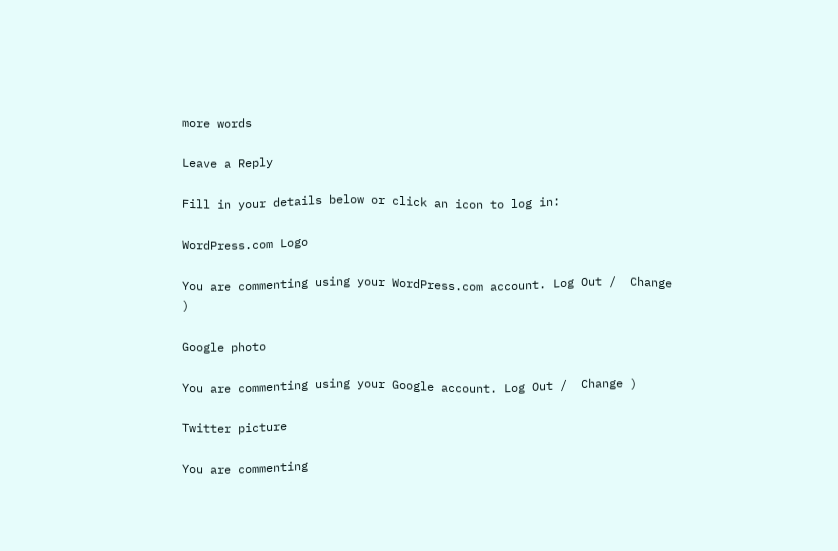more words

Leave a Reply

Fill in your details below or click an icon to log in:

WordPress.com Logo

You are commenting using your WordPress.com account. Log Out /  Change )

Google photo

You are commenting using your Google account. Log Out /  Change )

Twitter picture

You are commenting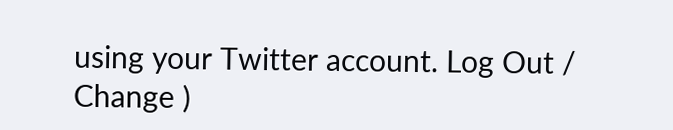using your Twitter account. Log Out /  Change )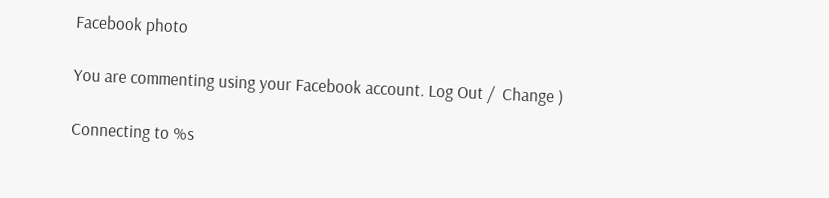Facebook photo

You are commenting using your Facebook account. Log Out /  Change )

Connecting to %s